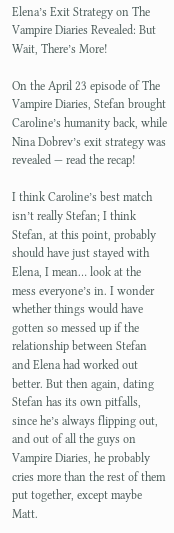Elena’s Exit Strategy on The Vampire Diaries Revealed: But Wait, There’s More!

On the April 23 episode of The Vampire Diaries, Stefan brought Caroline’s humanity back, while Nina Dobrev’s exit strategy was revealed — read the recap!

I think Caroline’s best match isn’t really Stefan; I think Stefan, at this point, probably should have just stayed with Elena, I mean… look at the mess everyone’s in. I wonder whether things would have gotten so messed up if the relationship between Stefan and Elena had worked out better. But then again, dating Stefan has its own pitfalls, since he’s always flipping out, and out of all the guys on Vampire Diaries, he probably cries more than the rest of them put together, except maybe Matt.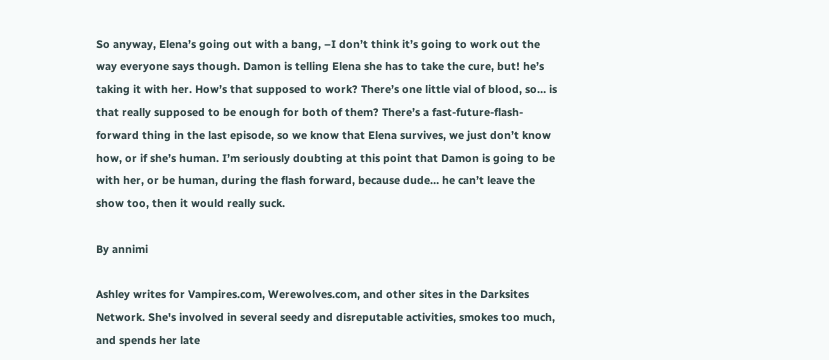So anyway, Elena’s going out with a bang, –I don’t think it’s going to work out the way everyone says though. Damon is telling Elena she has to take the cure, but! he’s taking it with her. How’s that supposed to work? There’s one little vial of blood, so… is that really supposed to be enough for both of them? There’s a fast-future-flash-forward thing in the last episode, so we know that Elena survives, we just don’t know how, or if she’s human. I’m seriously doubting at this point that Damon is going to be with her, or be human, during the flash forward, because dude… he can’t leave the show too, then it would really suck.

By annimi

Ashley writes for Vampires.com, Werewolves.com, and other sites in the Darksites Network. She's involved in several seedy and disreputable activities, smokes too much, and spends her late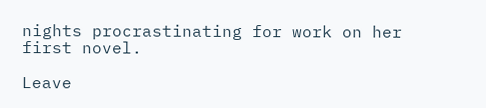nights procrastinating for work on her first novel.

Leave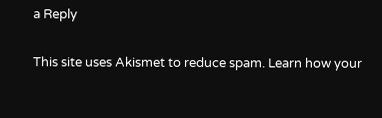a Reply

This site uses Akismet to reduce spam. Learn how your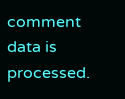comment data is processed.